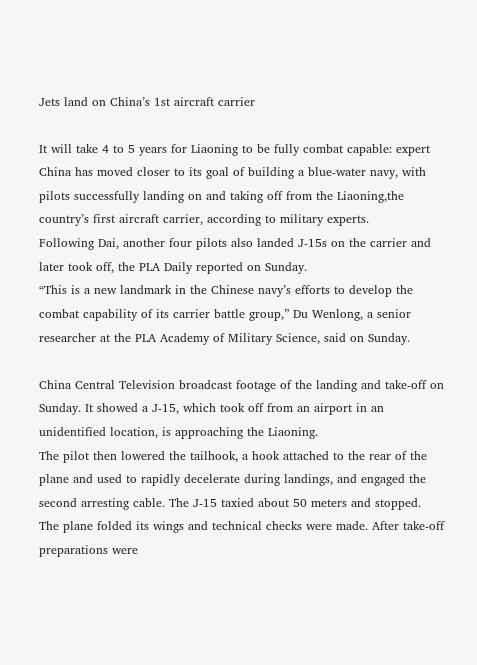Jets land on China’s 1st aircraft carrier

It will take 4 to 5 years for Liaoning to be fully combat capable: expert
China has moved closer to its goal of building a blue-water navy, with pilots successfully landing on and taking off from the Liaoning,the country’s first aircraft carrier, according to military experts.
Following Dai, another four pilots also landed J-15s on the carrier and later took off, the PLA Daily reported on Sunday.
“This is a new landmark in the Chinese navy’s efforts to develop the combat capability of its carrier battle group,” Du Wenlong, a senior researcher at the PLA Academy of Military Science, said on Sunday.

China Central Television broadcast footage of the landing and take-off on Sunday. It showed a J-15, which took off from an airport in an unidentified location, is approaching the Liaoning.
The pilot then lowered the tailhook, a hook attached to the rear of the plane and used to rapidly decelerate during landings, and engaged the second arresting cable. The J-15 taxied about 50 meters and stopped.
The plane folded its wings and technical checks were made. After take-off preparations were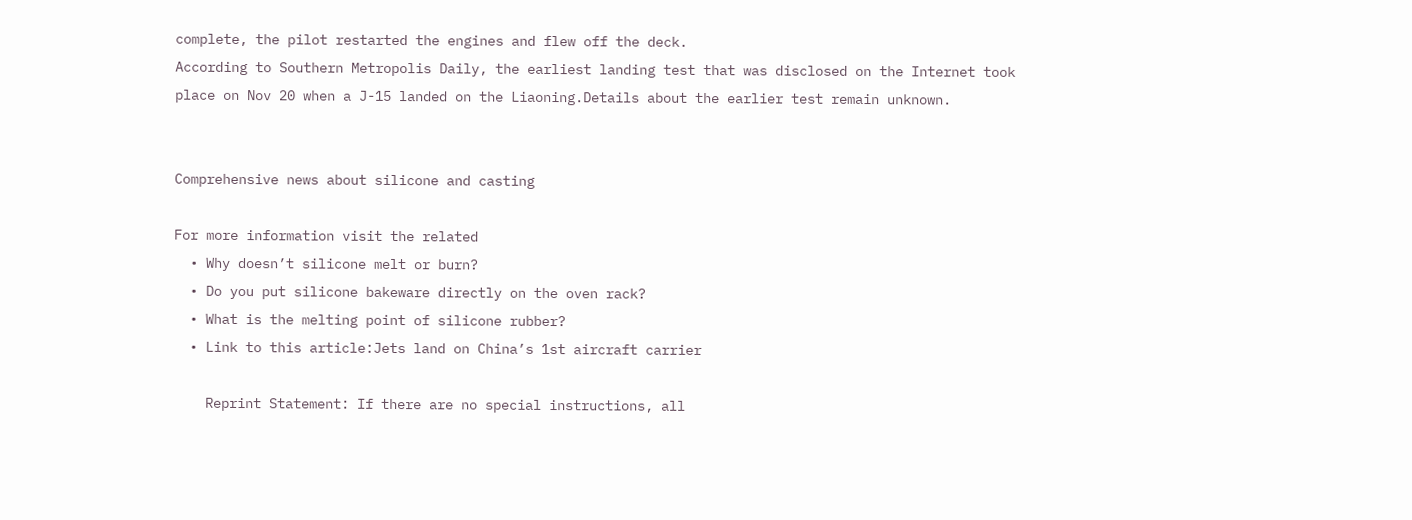complete, the pilot restarted the engines and flew off the deck.
According to Southern Metropolis Daily, the earliest landing test that was disclosed on the Internet took place on Nov 20 when a J-15 landed on the Liaoning.Details about the earlier test remain unknown.


Comprehensive news about silicone and casting

For more information visit the related
  • Why doesn’t silicone melt or burn?
  • Do you put silicone bakeware directly on the oven rack?
  • What is the melting point of silicone rubber?
  • Link to this article:Jets land on China’s 1st aircraft carrier

    Reprint Statement: If there are no special instructions, all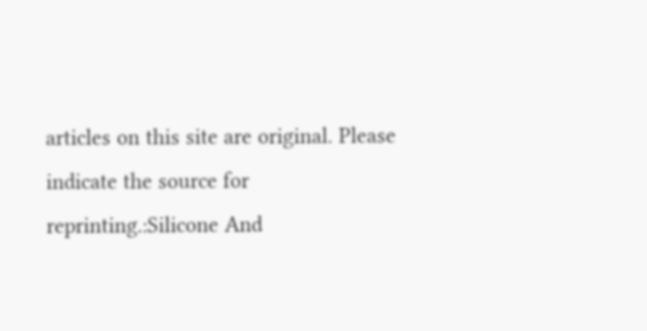articles on this site are original. Please indicate the source for reprinting.:Silicone And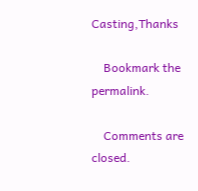Casting,Thanks

    Bookmark the permalink.

    Comments are closed.